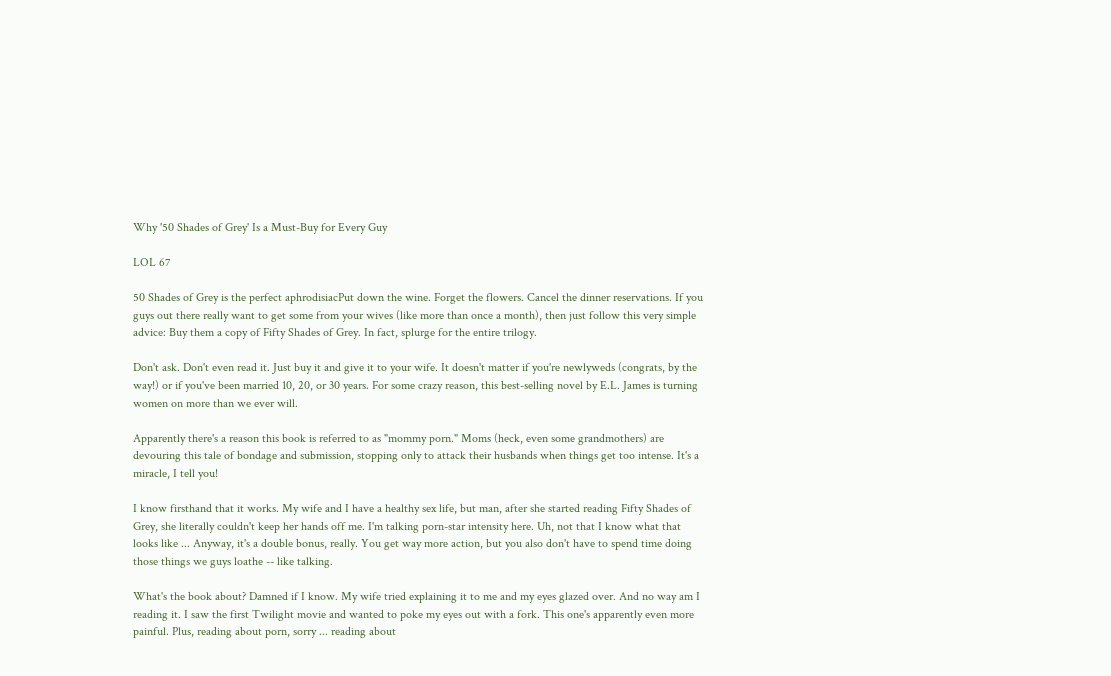Why '50 Shades of Grey' Is a Must-Buy for Every Guy

LOL 67

50 Shades of Grey is the perfect aphrodisiacPut down the wine. Forget the flowers. Cancel the dinner reservations. If you guys out there really want to get some from your wives (like more than once a month), then just follow this very simple advice: Buy them a copy of Fifty Shades of Grey. In fact, splurge for the entire trilogy.

Don't ask. Don't even read it. Just buy it and give it to your wife. It doesn't matter if you're newlyweds (congrats, by the way!) or if you've been married 10, 20, or 30 years. For some crazy reason, this best-selling novel by E.L. James is turning women on more than we ever will.

Apparently there's a reason this book is referred to as "mommy porn." Moms (heck, even some grandmothers) are devouring this tale of bondage and submission, stopping only to attack their husbands when things get too intense. It's a miracle, I tell you!

I know firsthand that it works. My wife and I have a healthy sex life, but man, after she started reading Fifty Shades of Grey, she literally couldn't keep her hands off me. I'm talking porn-star intensity here. Uh, not that I know what that looks like ... Anyway, it's a double bonus, really. You get way more action, but you also don't have to spend time doing those things we guys loathe -- like talking.

What's the book about? Damned if I know. My wife tried explaining it to me and my eyes glazed over. And no way am I reading it. I saw the first Twilight movie and wanted to poke my eyes out with a fork. This one's apparently even more painful. Plus, reading about porn, sorry ... reading about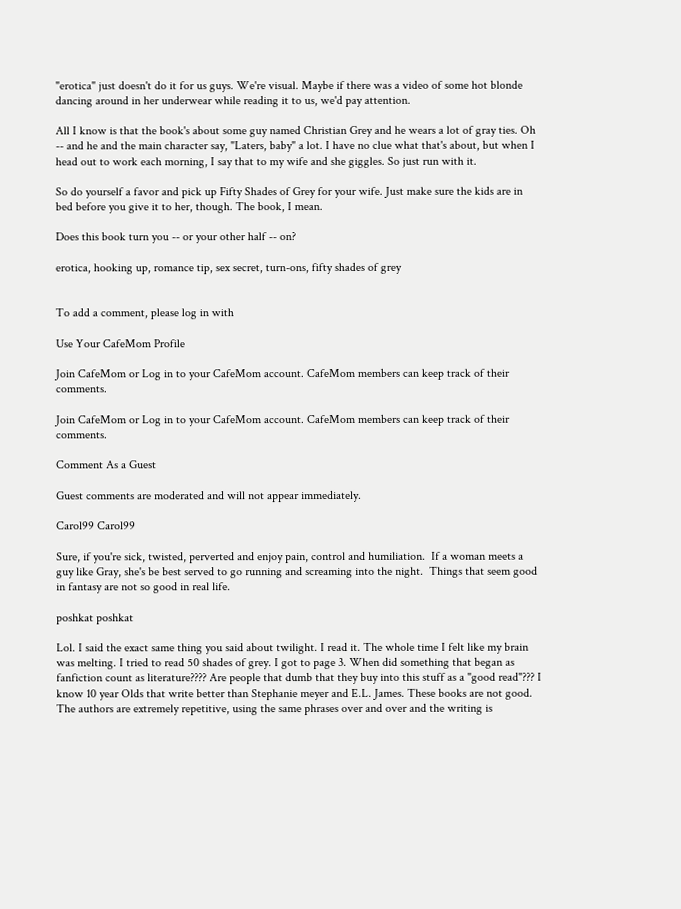"erotica" just doesn't do it for us guys. We're visual. Maybe if there was a video of some hot blonde dancing around in her underwear while reading it to us, we'd pay attention.

All I know is that the book's about some guy named Christian Grey and he wears a lot of gray ties. Oh -- and he and the main character say, "Laters, baby" a lot. I have no clue what that's about, but when I head out to work each morning, I say that to my wife and she giggles. So just run with it.

So do yourself a favor and pick up Fifty Shades of Grey for your wife. Just make sure the kids are in bed before you give it to her, though. The book, I mean.

Does this book turn you -- or your other half -- on?

erotica, hooking up, romance tip, sex secret, turn-ons, fifty shades of grey


To add a comment, please log in with

Use Your CafeMom Profile

Join CafeMom or Log in to your CafeMom account. CafeMom members can keep track of their comments.

Join CafeMom or Log in to your CafeMom account. CafeMom members can keep track of their comments.

Comment As a Guest

Guest comments are moderated and will not appear immediately.

Carol99 Carol99

Sure, if you're sick, twisted, perverted and enjoy pain, control and humiliation.  If a woman meets a guy like Gray, she's be best served to go running and screaming into the night.  Things that seem good in fantasy are not so good in real life.

poshkat poshkat

Lol. I said the exact same thing you said about twilight. I read it. The whole time I felt like my brain was melting. I tried to read 50 shades of grey. I got to page 3. When did something that began as fanfiction count as literature???? Are people that dumb that they buy into this stuff as a "good read"??? I know 10 year Olds that write better than Stephanie meyer and E.L. James. These books are not good. The authors are extremely repetitive, using the same phrases over and over and the writing is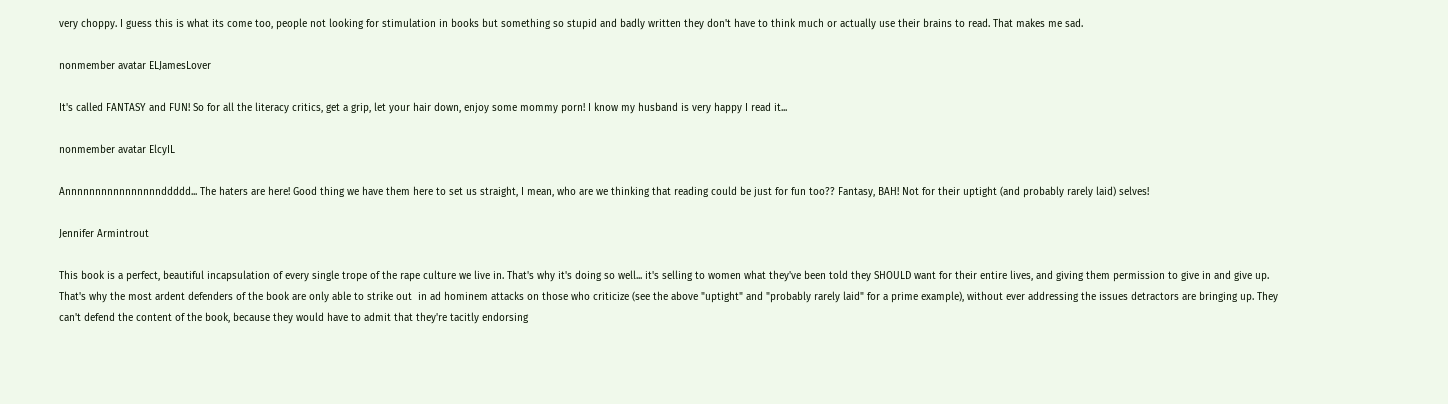very choppy. I guess this is what its come too, people not looking for stimulation in books but something so stupid and badly written they don't have to think much or actually use their brains to read. That makes me sad.

nonmember avatar ELJamesLover

It's called FANTASY and FUN! So for all the literacy critics, get a grip, let your hair down, enjoy some mommy porn! I know my husband is very happy I read it...

nonmember avatar ElcyIL

Annnnnnnnnnnnnnnnddddd... The haters are here! Good thing we have them here to set us straight, I mean, who are we thinking that reading could be just for fun too?? Fantasy, BAH! Not for their uptight (and probably rarely laid) selves!

Jennifer Armintrout

This book is a perfect, beautiful incapsulation of every single trope of the rape culture we live in. That's why it's doing so well... it's selling to women what they've been told they SHOULD want for their entire lives, and giving them permission to give in and give up. That's why the most ardent defenders of the book are only able to strike out  in ad hominem attacks on those who criticize (see the above "uptight" and "probably rarely laid" for a prime example), without ever addressing the issues detractors are bringing up. They can't defend the content of the book, because they would have to admit that they're tacitly endorsing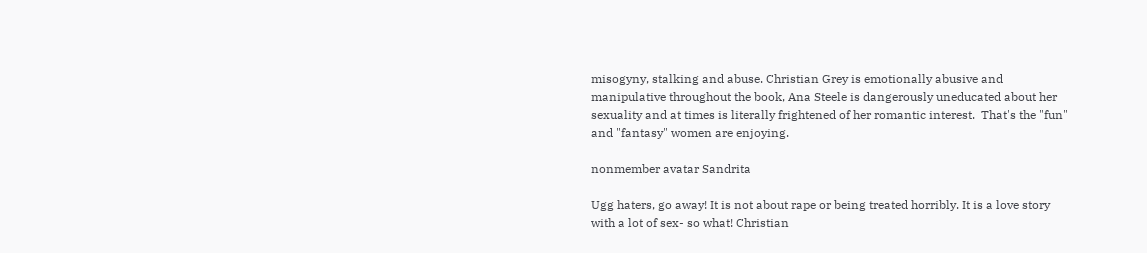misogyny, stalking and abuse. Christian Grey is emotionally abusive and manipulative throughout the book, Ana Steele is dangerously uneducated about her sexuality and at times is literally frightened of her romantic interest.  That's the "fun" and "fantasy" women are enjoying.

nonmember avatar Sandrita

Ugg haters, go away! It is not about rape or being treated horribly. It is a love story with a lot of sex- so what! Christian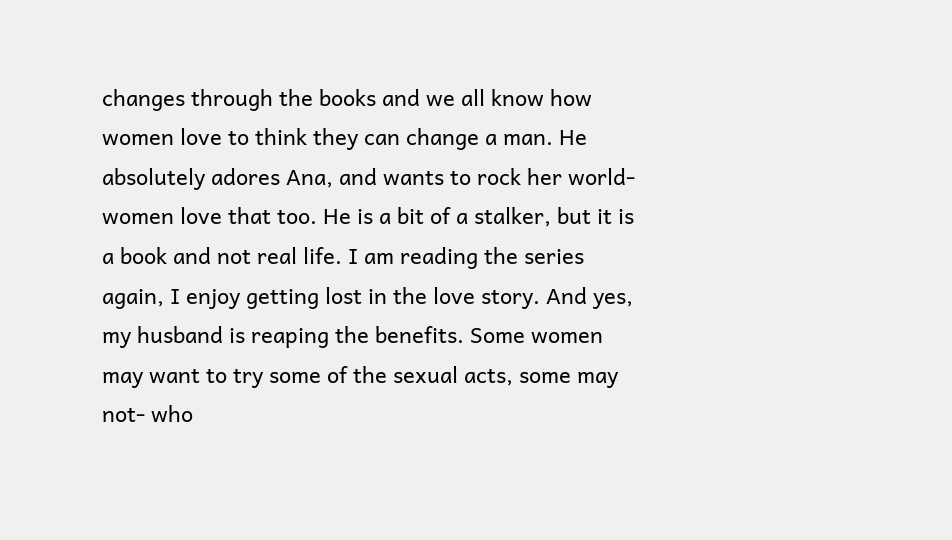changes through the books and we all know how women love to think they can change a man. He absolutely adores Ana, and wants to rock her world- women love that too. He is a bit of a stalker, but it is a book and not real life. I am reading the series again, I enjoy getting lost in the love story. And yes, my husband is reaping the benefits. Some women may want to try some of the sexual acts, some may not- who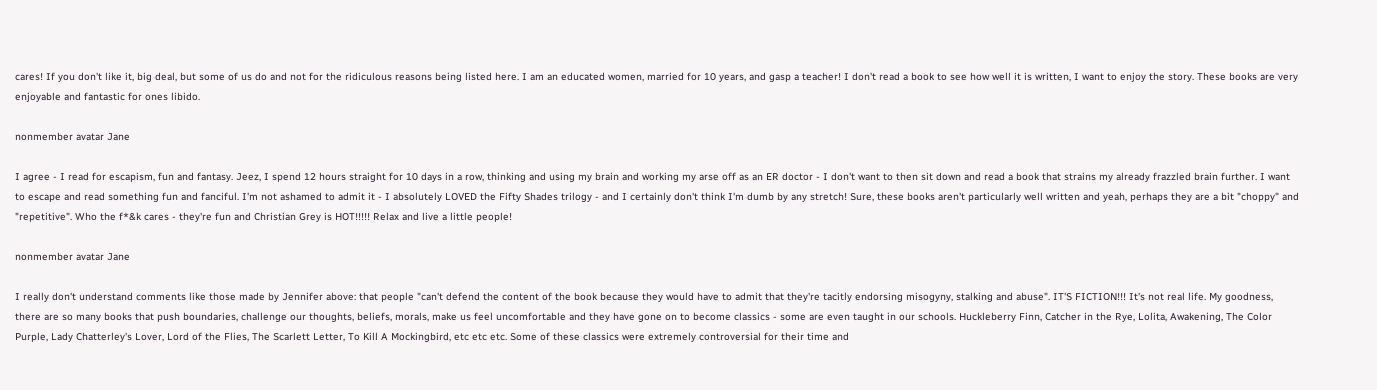cares! If you don't like it, big deal, but some of us do and not for the ridiculous reasons being listed here. I am an educated women, married for 10 years, and gasp a teacher! I don't read a book to see how well it is written, I want to enjoy the story. These books are very enjoyable and fantastic for ones libido.

nonmember avatar Jane

I agree - I read for escapism, fun and fantasy. Jeez, I spend 12 hours straight for 10 days in a row, thinking and using my brain and working my arse off as an ER doctor - I don't want to then sit down and read a book that strains my already frazzled brain further. I want to escape and read something fun and fanciful. I'm not ashamed to admit it - I absolutely LOVED the Fifty Shades trilogy - and I certainly don't think I'm dumb by any stretch! Sure, these books aren't particularly well written and yeah, perhaps they are a bit "choppy" and "repetitive". Who the f*&k cares - they're fun and Christian Grey is HOT!!!!! Relax and live a little people!

nonmember avatar Jane

I really don't understand comments like those made by Jennifer above: that people "can't defend the content of the book because they would have to admit that they're tacitly endorsing misogyny, stalking and abuse". IT'S FICTION!!! It's not real life. My goodness, there are so many books that push boundaries, challenge our thoughts, beliefs, morals, make us feel uncomfortable and they have gone on to become classics - some are even taught in our schools. Huckleberry Finn, Catcher in the Rye, Lolita, Awakening, The Color Purple, Lady Chatterley's Lover, Lord of the Flies, The Scarlett Letter, To Kill A Mockingbird, etc etc etc. Some of these classics were extremely controversial for their time and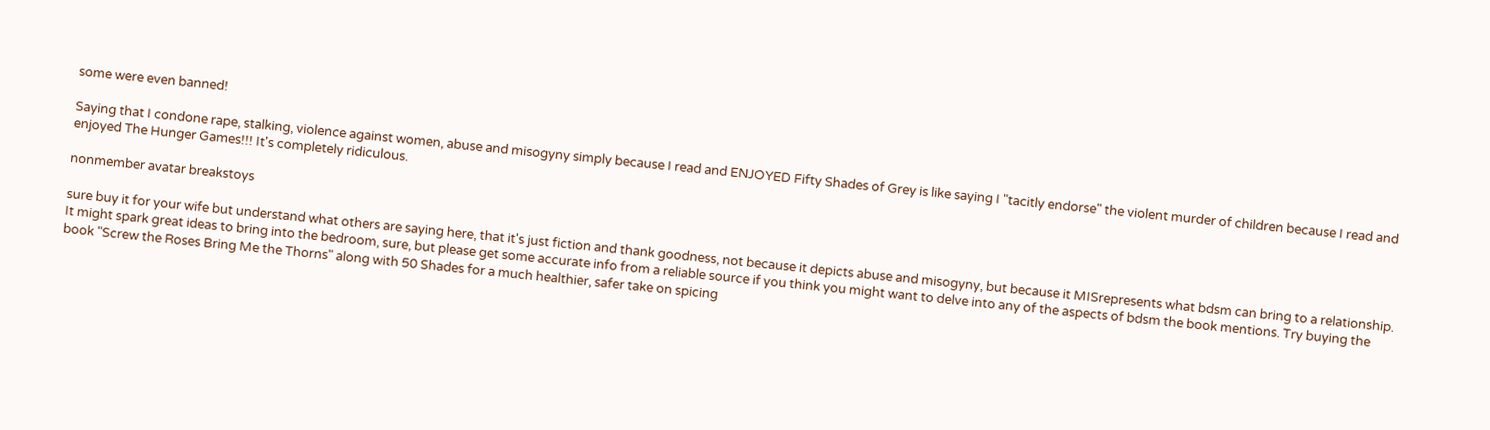some were even banned!

Saying that I condone rape, stalking, violence against women, abuse and misogyny simply because I read and ENJOYED Fifty Shades of Grey is like saying I "tacitly endorse" the violent murder of children because I read and enjoyed The Hunger Games!!! It's completely ridiculous.

nonmember avatar breakstoys

sure buy it for your wife but understand what others are saying here, that it's just fiction and thank goodness, not because it depicts abuse and misogyny, but because it MISrepresents what bdsm can bring to a relationship. It might spark great ideas to bring into the bedroom, sure, but please get some accurate info from a reliable source if you think you might want to delve into any of the aspects of bdsm the book mentions. Try buying the book "Screw the Roses Bring Me the Thorns" along with 50 Shades for a much healthier, safer take on spicing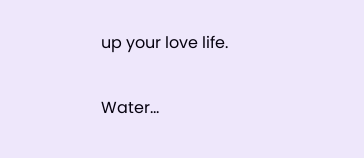up your love life.

Water...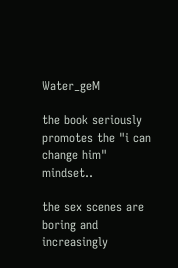Water_geM

the book seriously promotes the "i can change him" mindset..

the sex scenes are boring and increasingly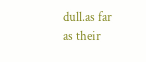dull.as far as their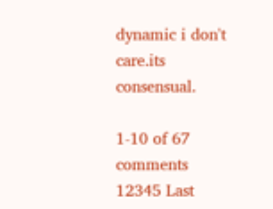dynamic i don't care.its consensual.

1-10 of 67 comments 12345 Last